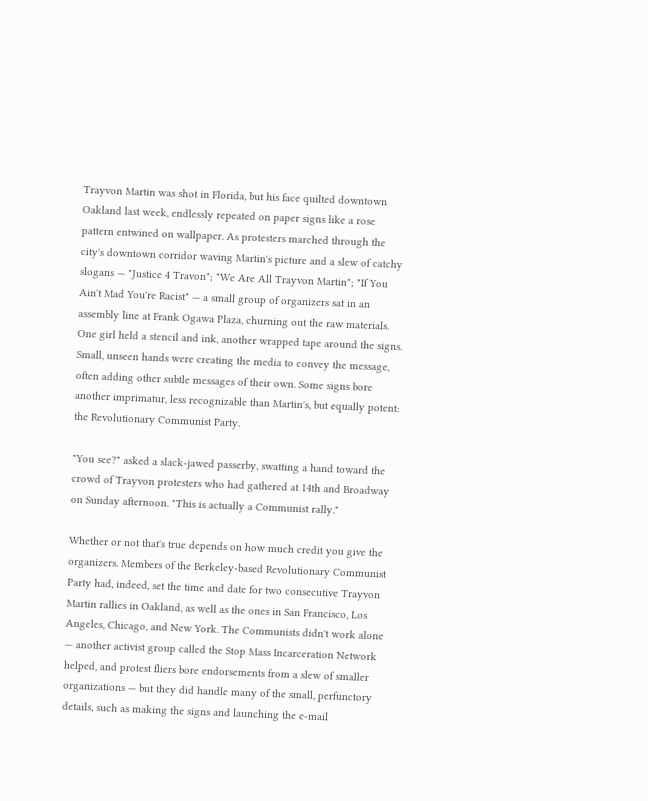Trayvon Martin was shot in Florida, but his face quilted downtown Oakland last week, endlessly repeated on paper signs like a rose pattern entwined on wallpaper. As protesters marched through the city's downtown corridor waving Martin's picture and a slew of catchy slogans — "Justice 4 Travon"; "We Are All Trayvon Martin"; "If You Ain't Mad You're Racist" — a small group of organizers sat in an assembly line at Frank Ogawa Plaza, churning out the raw materials. One girl held a stencil and ink, another wrapped tape around the signs. Small, unseen hands were creating the media to convey the message, often adding other subtle messages of their own. Some signs bore another imprimatur, less recognizable than Martin's, but equally potent: the Revolutionary Communist Party.

"You see?" asked a slack-jawed passerby, swatting a hand toward the crowd of Trayvon protesters who had gathered at 14th and Broadway on Sunday afternoon. "This is actually a Communist rally."

Whether or not that's true depends on how much credit you give the organizers. Members of the Berkeley-based Revolutionary Communist Party had, indeed, set the time and date for two consecutive Trayvon Martin rallies in Oakland, as well as the ones in San Francisco, Los Angeles, Chicago, and New York. The Communists didn't work alone — another activist group called the Stop Mass Incarceration Network helped, and protest fliers bore endorsements from a slew of smaller organizations — but they did handle many of the small, perfunctory details, such as making the signs and launching the e-mail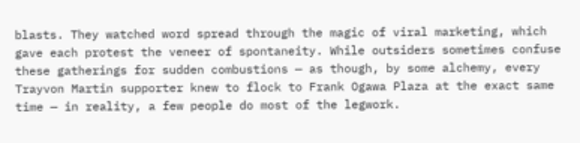blasts. They watched word spread through the magic of viral marketing, which gave each protest the veneer of spontaneity. While outsiders sometimes confuse these gatherings for sudden combustions — as though, by some alchemy, every Trayvon Martin supporter knew to flock to Frank Ogawa Plaza at the exact same time — in reality, a few people do most of the legwork.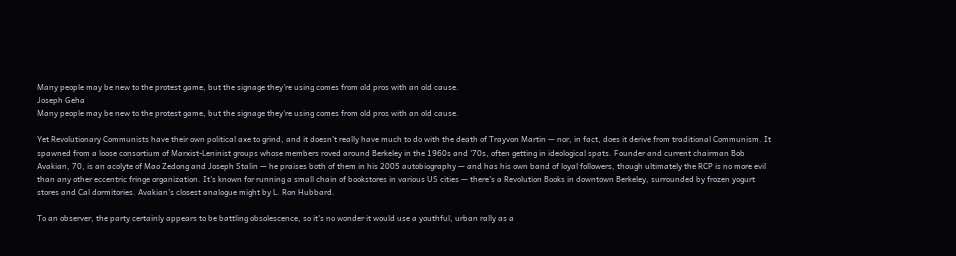Many people may be new to the protest game, but the signage they're using comes from old pros with an old cause.
Joseph Geha
Many people may be new to the protest game, but the signage they're using comes from old pros with an old cause.

Yet Revolutionary Communists have their own political axe to grind, and it doesn't really have much to do with the death of Trayvon Martin — nor, in fact, does it derive from traditional Communism. It spawned from a loose consortium of Marxist-Leninist groups whose members roved around Berkeley in the 1960s and '70s, often getting in ideological spats. Founder and current chairman Bob Avakian, 70, is an acolyte of Mao Zedong and Joseph Stalin — he praises both of them in his 2005 autobiography — and has his own band of loyal followers, though ultimately the RCP is no more evil than any other eccentric fringe organization. It's known for running a small chain of bookstores in various US cities — there's a Revolution Books in downtown Berkeley, surrounded by frozen yogurt stores and Cal dormitories. Avakian's closest analogue might by L. Ron Hubbard.

To an observer, the party certainly appears to be battling obsolescence, so it's no wonder it would use a youthful, urban rally as a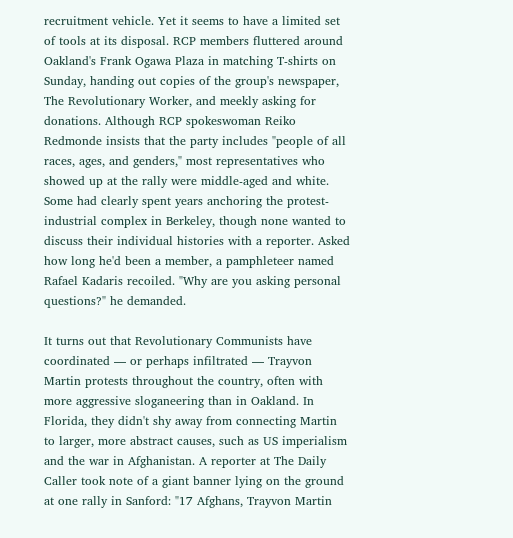recruitment vehicle. Yet it seems to have a limited set of tools at its disposal. RCP members fluttered around Oakland's Frank Ogawa Plaza in matching T-shirts on Sunday, handing out copies of the group's newspaper, The Revolutionary Worker, and meekly asking for donations. Although RCP spokeswoman Reiko Redmonde insists that the party includes "people of all races, ages, and genders," most representatives who showed up at the rally were middle-aged and white. Some had clearly spent years anchoring the protest-industrial complex in Berkeley, though none wanted to discuss their individual histories with a reporter. Asked how long he'd been a member, a pamphleteer named Rafael Kadaris recoiled. "Why are you asking personal questions?" he demanded.

It turns out that Revolutionary Communists have coordinated — or perhaps infiltrated — Trayvon Martin protests throughout the country, often with more aggressive sloganeering than in Oakland. In Florida, they didn't shy away from connecting Martin to larger, more abstract causes, such as US imperialism and the war in Afghanistan. A reporter at The Daily Caller took note of a giant banner lying on the ground at one rally in Sanford: "17 Afghans, Trayvon Martin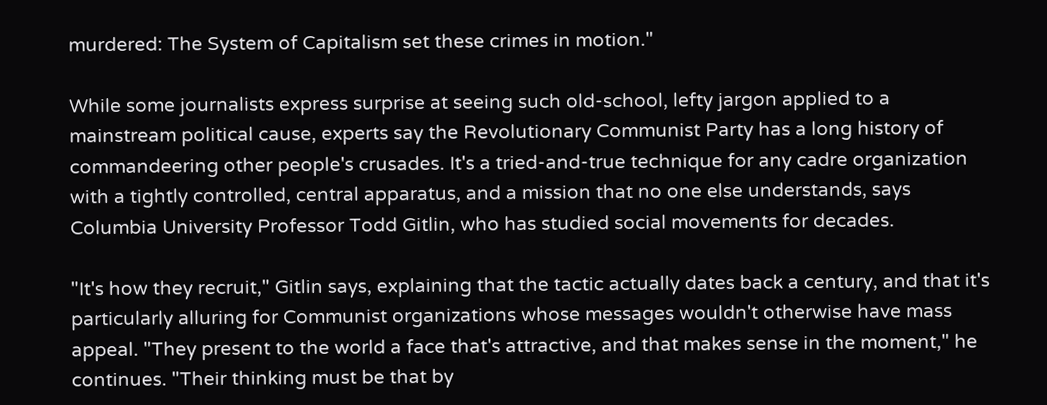murdered: The System of Capitalism set these crimes in motion."

While some journalists express surprise at seeing such old-school, lefty jargon applied to a mainstream political cause, experts say the Revolutionary Communist Party has a long history of commandeering other people's crusades. It's a tried-and-true technique for any cadre organization with a tightly controlled, central apparatus, and a mission that no one else understands, says Columbia University Professor Todd Gitlin, who has studied social movements for decades.

"It's how they recruit," Gitlin says, explaining that the tactic actually dates back a century, and that it's particularly alluring for Communist organizations whose messages wouldn't otherwise have mass appeal. "They present to the world a face that's attractive, and that makes sense in the moment," he continues. "Their thinking must be that by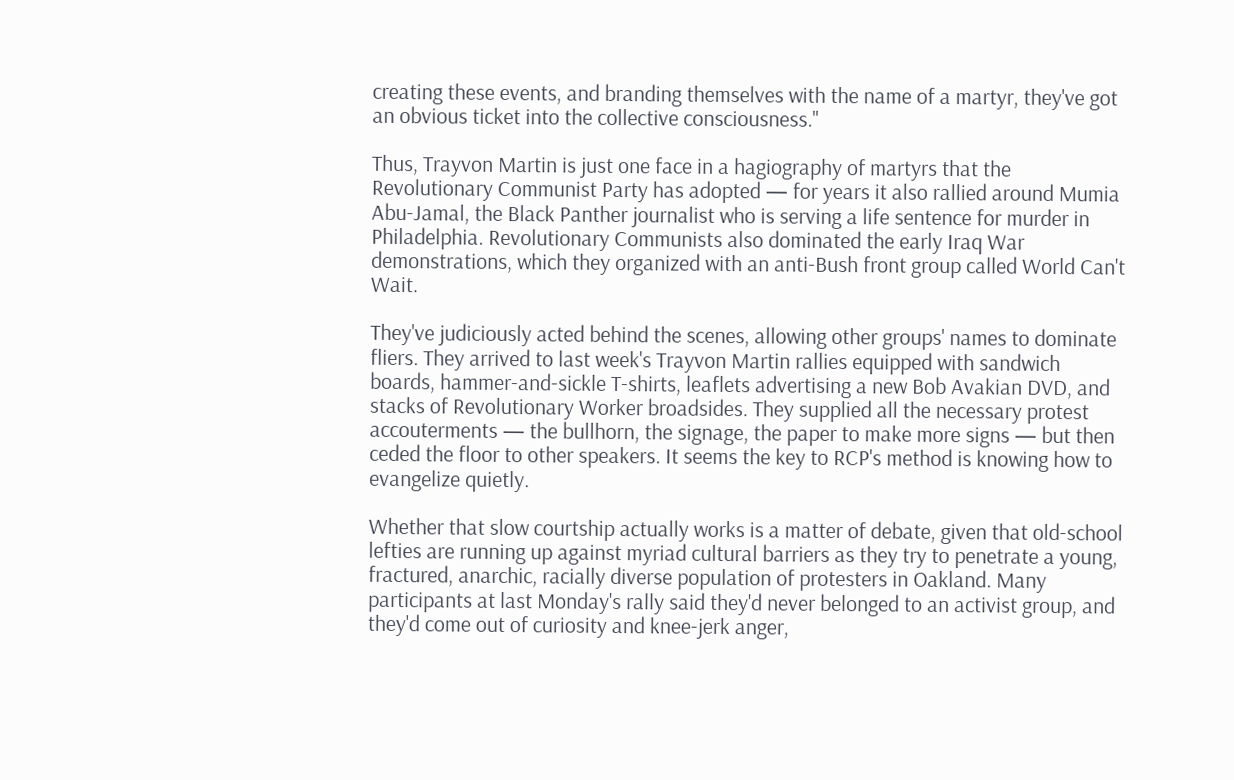creating these events, and branding themselves with the name of a martyr, they've got an obvious ticket into the collective consciousness."

Thus, Trayvon Martin is just one face in a hagiography of martyrs that the Revolutionary Communist Party has adopted — for years it also rallied around Mumia Abu-Jamal, the Black Panther journalist who is serving a life sentence for murder in Philadelphia. Revolutionary Communists also dominated the early Iraq War demonstrations, which they organized with an anti-Bush front group called World Can't Wait.

They've judiciously acted behind the scenes, allowing other groups' names to dominate fliers. They arrived to last week's Trayvon Martin rallies equipped with sandwich boards, hammer-and-sickle T-shirts, leaflets advertising a new Bob Avakian DVD, and stacks of Revolutionary Worker broadsides. They supplied all the necessary protest accouterments — the bullhorn, the signage, the paper to make more signs — but then ceded the floor to other speakers. It seems the key to RCP's method is knowing how to evangelize quietly.

Whether that slow courtship actually works is a matter of debate, given that old-school lefties are running up against myriad cultural barriers as they try to penetrate a young, fractured, anarchic, racially diverse population of protesters in Oakland. Many participants at last Monday's rally said they'd never belonged to an activist group, and they'd come out of curiosity and knee-jerk anger,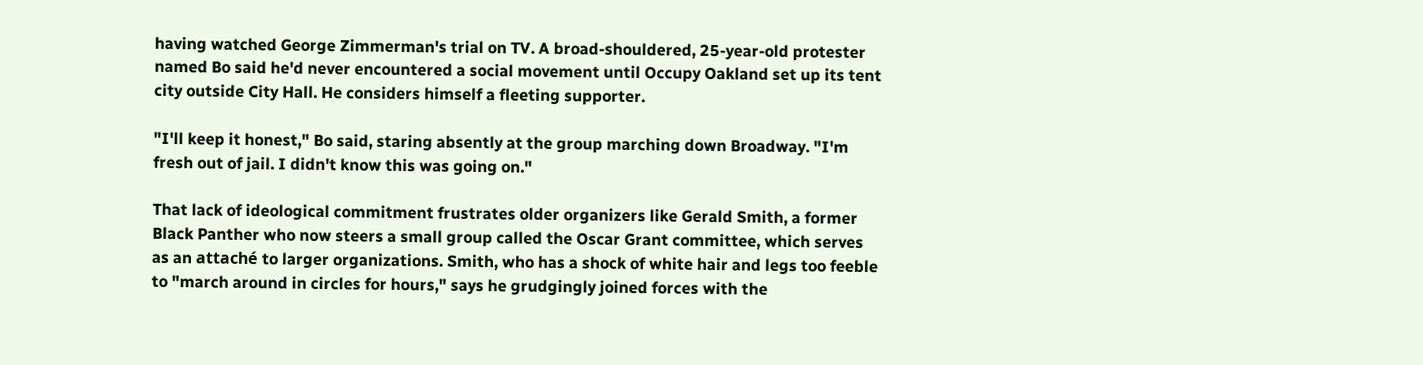having watched George Zimmerman's trial on TV. A broad-shouldered, 25-year-old protester named Bo said he'd never encountered a social movement until Occupy Oakland set up its tent city outside City Hall. He considers himself a fleeting supporter.

"I'll keep it honest," Bo said, staring absently at the group marching down Broadway. "I'm fresh out of jail. I didn't know this was going on."

That lack of ideological commitment frustrates older organizers like Gerald Smith, a former Black Panther who now steers a small group called the Oscar Grant committee, which serves as an attaché to larger organizations. Smith, who has a shock of white hair and legs too feeble to "march around in circles for hours," says he grudgingly joined forces with the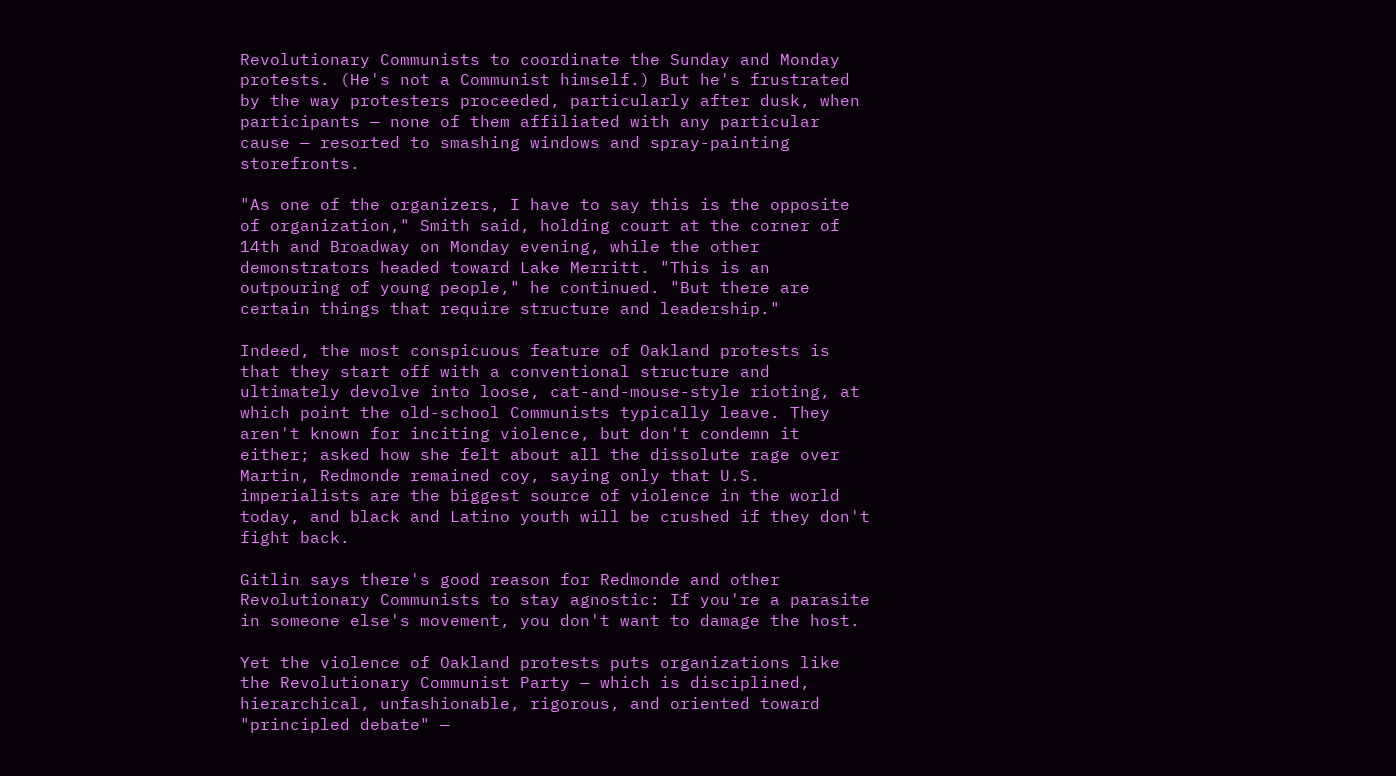Revolutionary Communists to coordinate the Sunday and Monday protests. (He's not a Communist himself.) But he's frustrated by the way protesters proceeded, particularly after dusk, when participants — none of them affiliated with any particular cause — resorted to smashing windows and spray-painting storefronts.

"As one of the organizers, I have to say this is the opposite of organization," Smith said, holding court at the corner of 14th and Broadway on Monday evening, while the other demonstrators headed toward Lake Merritt. "This is an outpouring of young people," he continued. "But there are certain things that require structure and leadership."

Indeed, the most conspicuous feature of Oakland protests is that they start off with a conventional structure and ultimately devolve into loose, cat-and-mouse-style rioting, at which point the old-school Communists typically leave. They aren't known for inciting violence, but don't condemn it either; asked how she felt about all the dissolute rage over Martin, Redmonde remained coy, saying only that U.S. imperialists are the biggest source of violence in the world today, and black and Latino youth will be crushed if they don't fight back.

Gitlin says there's good reason for Redmonde and other Revolutionary Communists to stay agnostic: If you're a parasite in someone else's movement, you don't want to damage the host.

Yet the violence of Oakland protests puts organizations like the Revolutionary Communist Party — which is disciplined, hierarchical, unfashionable, rigorous, and oriented toward "principled debate" —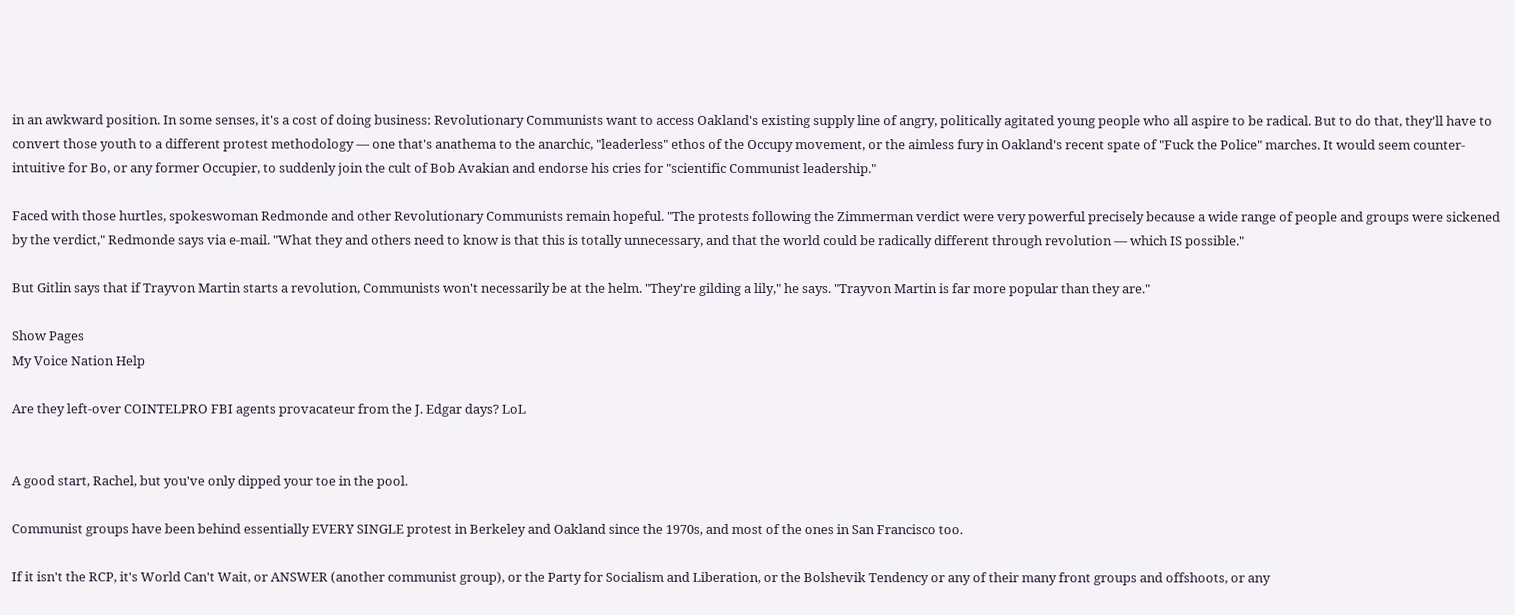in an awkward position. In some senses, it's a cost of doing business: Revolutionary Communists want to access Oakland's existing supply line of angry, politically agitated young people who all aspire to be radical. But to do that, they'll have to convert those youth to a different protest methodology — one that's anathema to the anarchic, "leaderless" ethos of the Occupy movement, or the aimless fury in Oakland's recent spate of "Fuck the Police" marches. It would seem counter-intuitive for Bo, or any former Occupier, to suddenly join the cult of Bob Avakian and endorse his cries for "scientific Communist leadership."

Faced with those hurtles, spokeswoman Redmonde and other Revolutionary Communists remain hopeful. "The protests following the Zimmerman verdict were very powerful precisely because a wide range of people and groups were sickened by the verdict," Redmonde says via e-mail. "What they and others need to know is that this is totally unnecessary, and that the world could be radically different through revolution — which IS possible."

But Gitlin says that if Trayvon Martin starts a revolution, Communists won't necessarily be at the helm. "They're gilding a lily," he says. "Trayvon Martin is far more popular than they are."

Show Pages
My Voice Nation Help

Are they left-over COINTELPRO FBI agents provacateur from the J. Edgar days? LoL


A good start, Rachel, but you've only dipped your toe in the pool.

Communist groups have been behind essentially EVERY SINGLE protest in Berkeley and Oakland since the 1970s, and most of the ones in San Francisco too.

If it isn't the RCP, it's World Can't Wait, or ANSWER (another communist group), or the Party for Socialism and Liberation, or the Bolshevik Tendency or any of their many front groups and offshoots, or any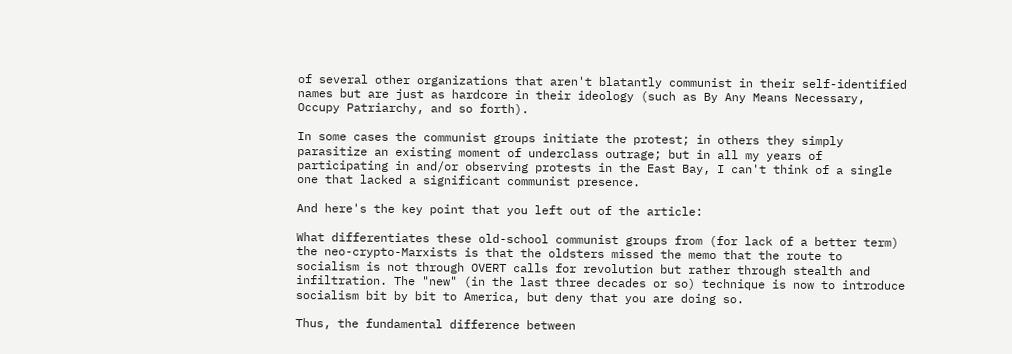of several other organizations that aren't blatantly communist in their self-identified names but are just as hardcore in their ideology (such as By Any Means Necessary, Occupy Patriarchy, and so forth).

In some cases the communist groups initiate the protest; in others they simply parasitize an existing moment of underclass outrage; but in all my years of participating in and/or observing protests in the East Bay, I can't think of a single one that lacked a significant communist presence.

And here's the key point that you left out of the article:

What differentiates these old-school communist groups from (for lack of a better term) the neo-crypto-Marxists is that the oldsters missed the memo that the route to socialism is not through OVERT calls for revolution but rather through stealth and infiltration. The "new" (in the last three decades or so) technique is now to introduce socialism bit by bit to America, but deny that you are doing so.

Thus, the fundamental difference between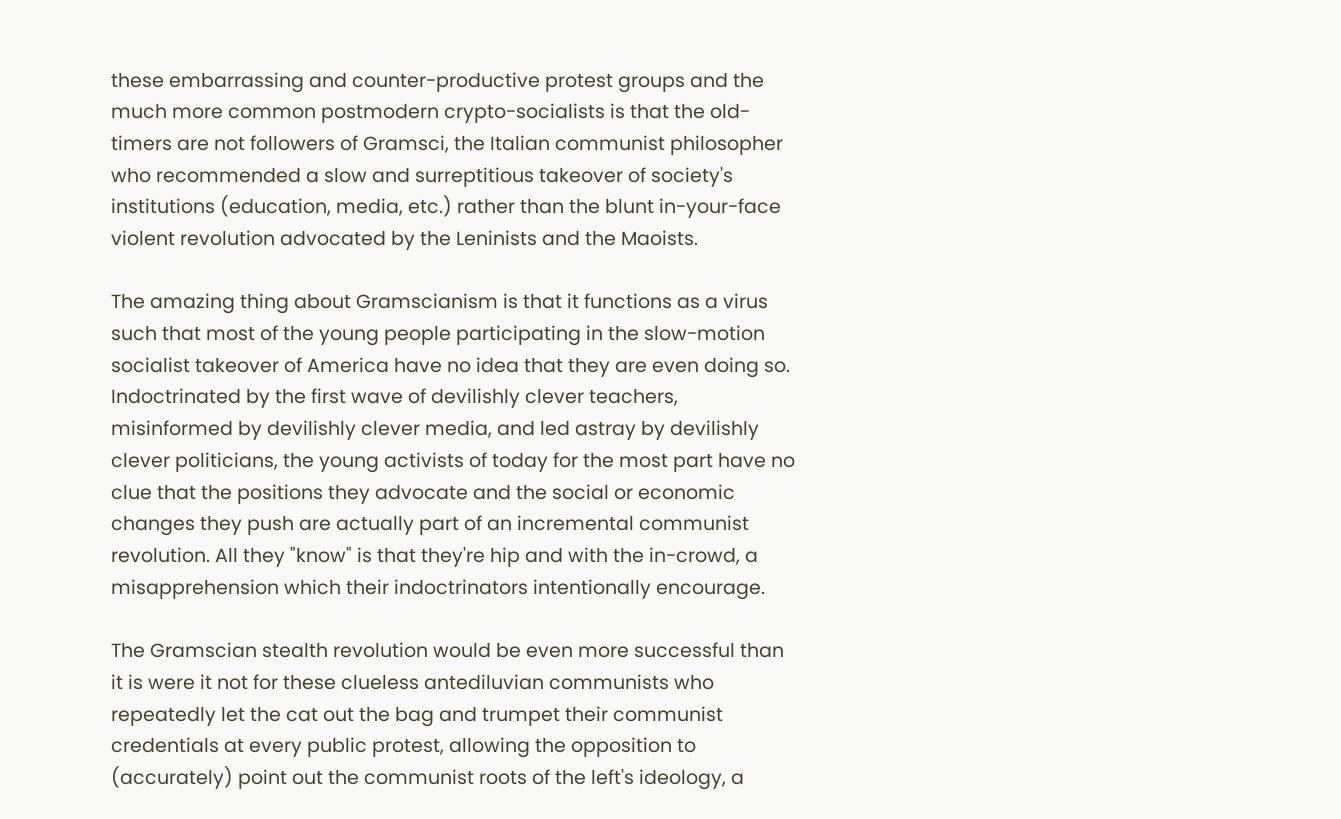these embarrassing and counter-productive protest groups and the much more common postmodern crypto-socialists is that the old-timers are not followers of Gramsci, the Italian communist philosopher who recommended a slow and surreptitious takeover of society's institutions (education, media, etc.) rather than the blunt in-your-face violent revolution advocated by the Leninists and the Maoists.

The amazing thing about Gramscianism is that it functions as a virus such that most of the young people participating in the slow-motion socialist takeover of America have no idea that they are even doing so. Indoctrinated by the first wave of devilishly clever teachers, misinformed by devilishly clever media, and led astray by devilishly clever politicians, the young activists of today for the most part have no clue that the positions they advocate and the social or economic changes they push are actually part of an incremental communist revolution. All they "know" is that they're hip and with the in-crowd, a misapprehension which their indoctrinators intentionally encourage.

The Gramscian stealth revolution would be even more successful than it is were it not for these clueless antediluvian communists who repeatedly let the cat out the bag and trumpet their communist credentials at every public protest, allowing the opposition to (accurately) point out the communist roots of the left's ideology, a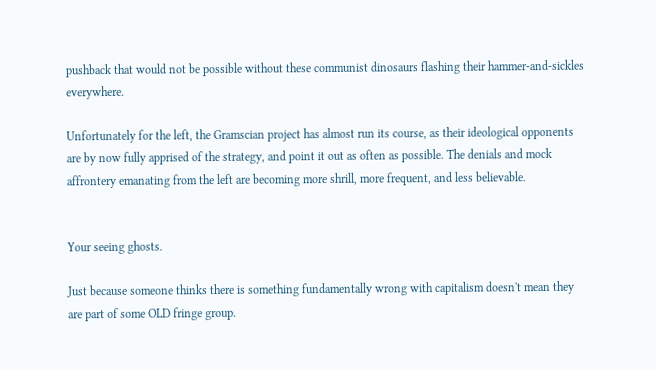pushback that would not be possible without these communist dinosaurs flashing their hammer-and-sickles everywhere.

Unfortunately for the left, the Gramscian project has almost run its course, as their ideological opponents are by now fully apprised of the strategy, and point it out as often as possible. The denials and mock affrontery emanating from the left are becoming more shrill, more frequent, and less believable.


Your seeing ghosts.

Just because someone thinks there is something fundamentally wrong with capitalism doesn't mean they are part of some OLD fringe group.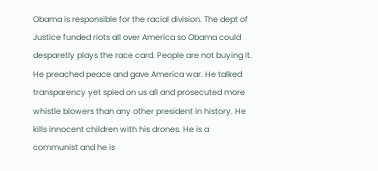Obama is responsible for the racial division. The dept of Justice funded riots all over America so Obama could desparetly plays the race card. People are not buying it. He preached peace and gave America war. He talked transparency yet spied on us all and prosecuted more whistle blowers than any other president in history. He kills innocent children with his drones. He is a communist and he is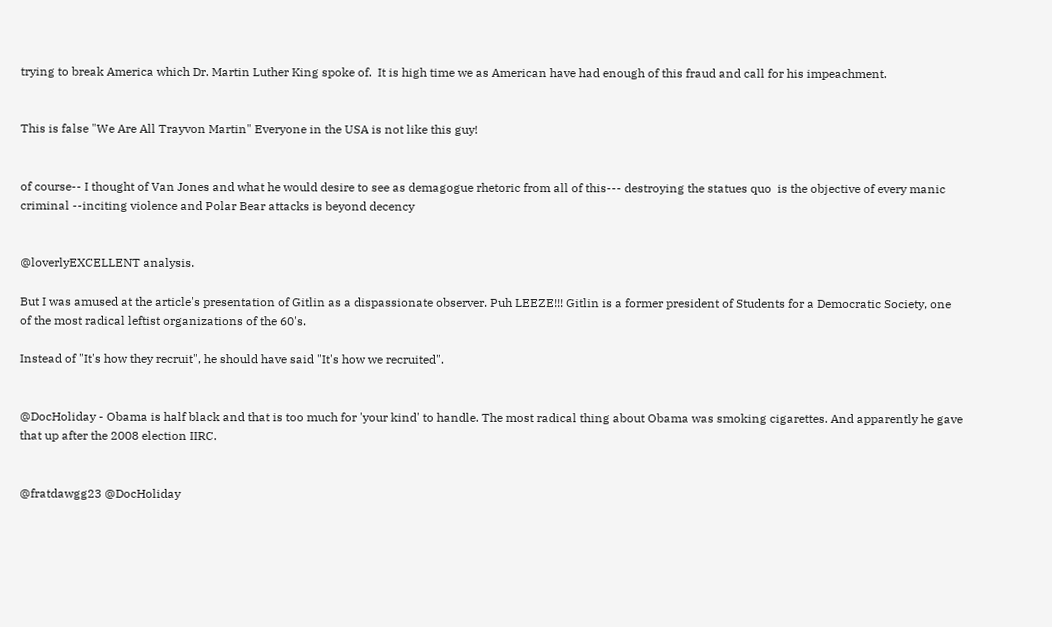trying to break America which Dr. Martin Luther King spoke of.  It is high time we as American have had enough of this fraud and call for his impeachment.


This is false "We Are All Trayvon Martin" Everyone in the USA is not like this guy!


of course-- I thought of Van Jones and what he would desire to see as demagogue rhetoric from all of this--- destroying the statues quo  is the objective of every manic criminal --inciting violence and Polar Bear attacks is beyond decency


@loverlyEXCELLENT analysis.

But I was amused at the article's presentation of Gitlin as a dispassionate observer. Puh LEEZE!!! Gitlin is a former president of Students for a Democratic Society, one of the most radical leftist organizations of the 60's.

Instead of "It's how they recruit", he should have said "It's how we recruited".


@DocHoliday - Obama is half black and that is too much for 'your kind' to handle. The most radical thing about Obama was smoking cigarettes. And apparently he gave that up after the 2008 election IIRC.


@fratdawgg23 @DocHoliday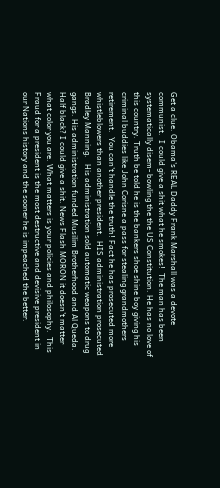Get a clue. Obama's REAL Daddy Frank Marshall was a devote communist.  I could give a shit what he smokes!  The man has been systematically disem- bowling the the US Constitution. He has no love of this country. Truth be told he is the bankers shoe shine boy giving his criminal buddies like John Corisne a pass for stealing grandmothers retirement.  You can't handle the truth! Fact he has prosecuted more whistleblowers than another president.  HIS administration prosecuted Bradley Manning.   His administration sold automatic weapons to drug gangs. His administration funded Musilim Brotherhood and Al Queda.  Half black? I could give a shit. News Flash MORON it doesn't matter what color you are. What matters is your policies and philosophy.  This Fraud for a president is the most destructive and devisive president in our Nations history and the sooner he is impeached the better.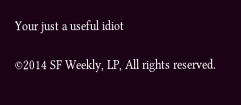Your just a useful idiot

©2014 SF Weekly, LP, All rights reserved.